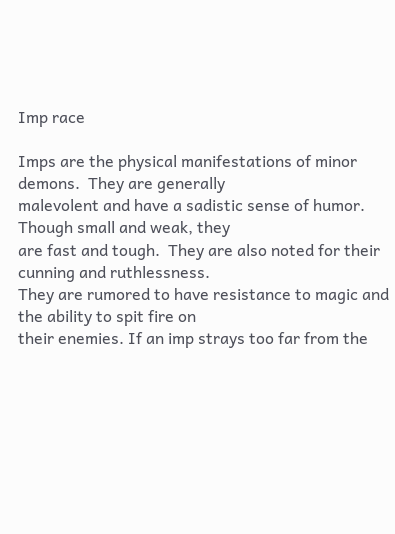Imp race

Imps are the physical manifestations of minor demons.  They are generally
malevolent and have a sadistic sense of humor.  Though small and weak, they
are fast and tough.  They are also noted for their cunning and ruthlessness.
They are rumored to have resistance to magic and the ability to spit fire on
their enemies. If an imp strays too far from the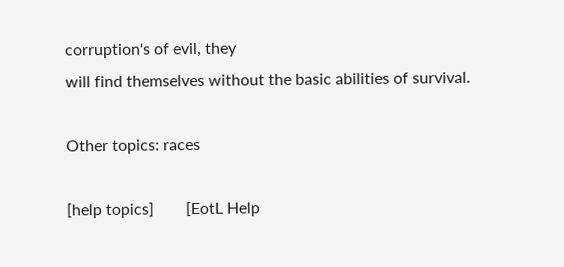corruption's of evil, they
will find themselves without the basic abilities of survival.

Other topics: races

[help topics]        [EotL Help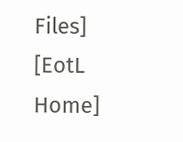Files]        [EotL Home]